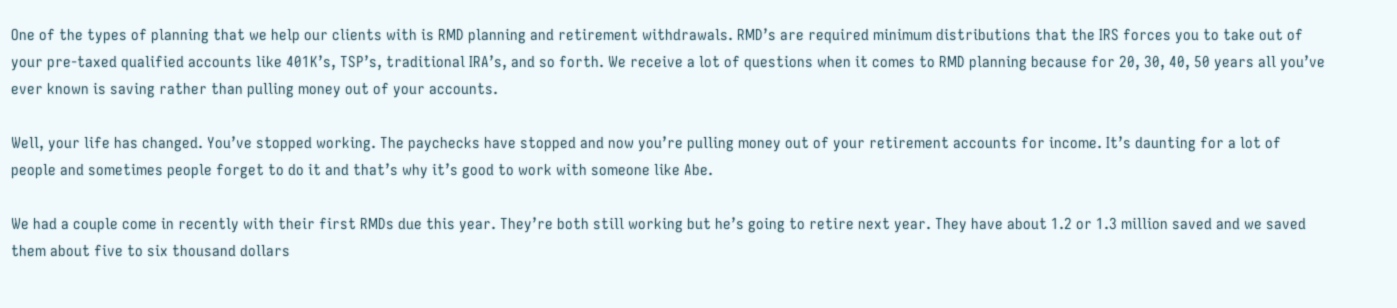One of the types of planning that we help our clients with is RMD planning and retirement withdrawals. RMD’s are required minimum distributions that the IRS forces you to take out of your pre-taxed qualified accounts like 401K’s, TSP’s, traditional IRA’s, and so forth. We receive a lot of questions when it comes to RMD planning because for 20, 30, 40, 50 years all you’ve ever known is saving rather than pulling money out of your accounts.

Well, your life has changed. You’ve stopped working. The paychecks have stopped and now you’re pulling money out of your retirement accounts for income. It’s daunting for a lot of people and sometimes people forget to do it and that’s why it’s good to work with someone like Abe.

We had a couple come in recently with their first RMDs due this year. They’re both still working but he’s going to retire next year. They have about 1.2 or 1.3 million saved and we saved them about five to six thousand dollars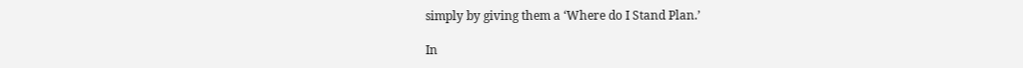simply by giving them a ‘Where do I Stand Plan.’

In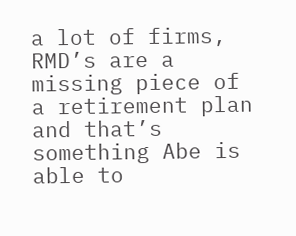a lot of firms, RMD’s are a missing piece of a retirement plan and that’s something Abe is able to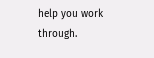help you work through.